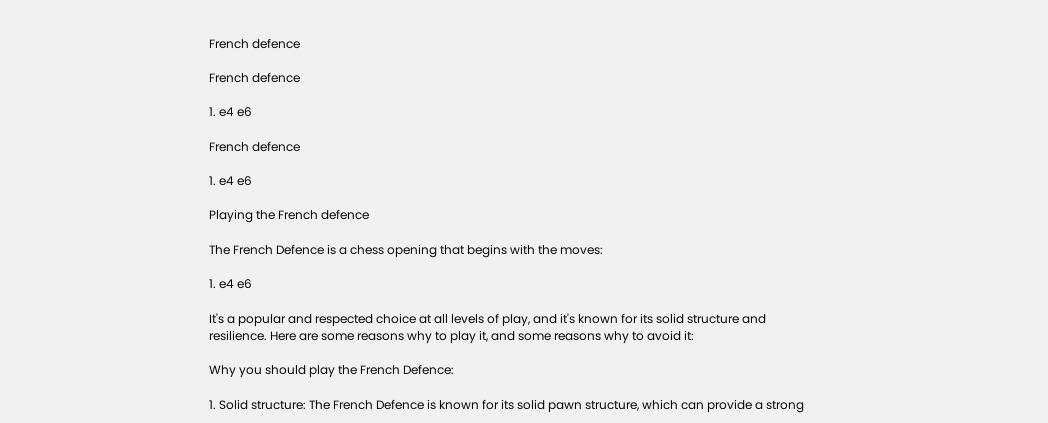French defence

French defence

1. e4 e6

French defence

1. e4 e6

Playing the French defence

The French Defence is a chess opening that begins with the moves:

1. e4 e6

It's a popular and respected choice at all levels of play, and it's known for its solid structure and resilience. Here are some reasons why to play it, and some reasons why to avoid it:

Why you should play the French Defence:

1. Solid structure: The French Defence is known for its solid pawn structure, which can provide a strong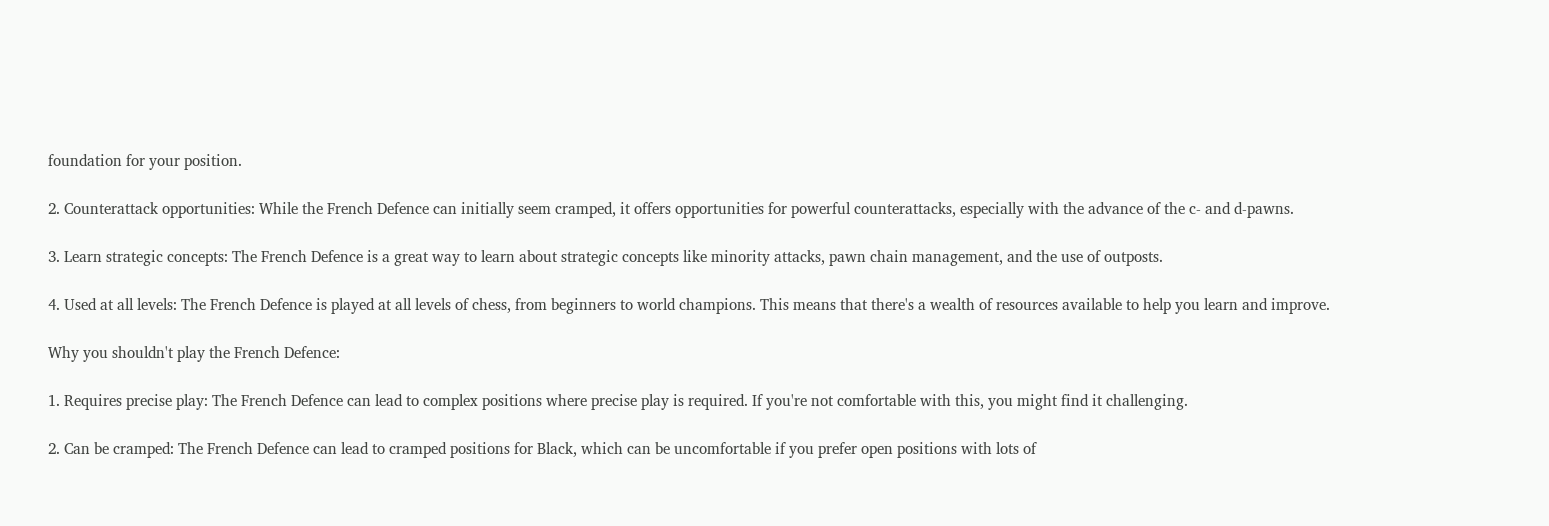foundation for your position.

2. Counterattack opportunities: While the French Defence can initially seem cramped, it offers opportunities for powerful counterattacks, especially with the advance of the c- and d-pawns.

3. Learn strategic concepts: The French Defence is a great way to learn about strategic concepts like minority attacks, pawn chain management, and the use of outposts.

4. Used at all levels: The French Defence is played at all levels of chess, from beginners to world champions. This means that there's a wealth of resources available to help you learn and improve.

Why you shouldn't play the French Defence:

1. Requires precise play: The French Defence can lead to complex positions where precise play is required. If you're not comfortable with this, you might find it challenging.

2. Can be cramped: The French Defence can lead to cramped positions for Black, which can be uncomfortable if you prefer open positions with lots of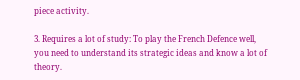piece activity.

3. Requires a lot of study: To play the French Defence well, you need to understand its strategic ideas and know a lot of theory.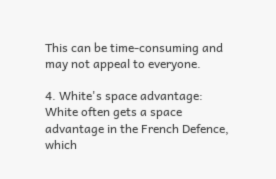This can be time-consuming and may not appeal to everyone.

4. White's space advantage: White often gets a space advantage in the French Defence, which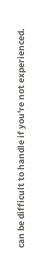can be difficult to handle if you're not experienced.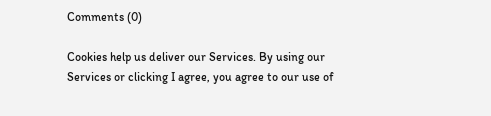Comments (0)

Cookies help us deliver our Services. By using our Services or clicking I agree, you agree to our use of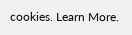cookies. Learn More.